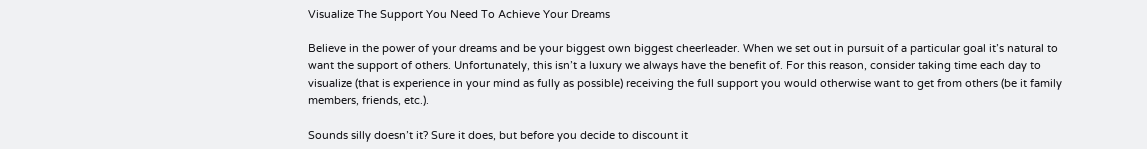Visualize The Support You Need To Achieve Your Dreams

Believe in the power of your dreams and be your biggest own biggest cheerleader. When we set out in pursuit of a particular goal it’s natural to want the support of others. Unfortunately, this isn’t a luxury we always have the benefit of. For this reason, consider taking time each day to visualize (that is experience in your mind as fully as possible) receiving the full support you would otherwise want to get from others (be it family members, friends, etc.).

Sounds silly doesn’t it? Sure it does, but before you decide to discount it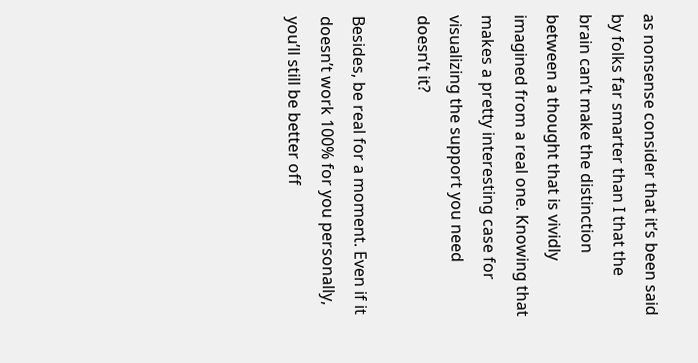as nonsense consider that it’s been said by folks far smarter than I that the brain can’t make the distinction between a thought that is vividly imagined from a real one. Knowing that makes a pretty interesting case for visualizing the support you need doesn’t it?

Besides, be real for a moment. Even if it doesn’t work 100% for you personally, you’ll still be better off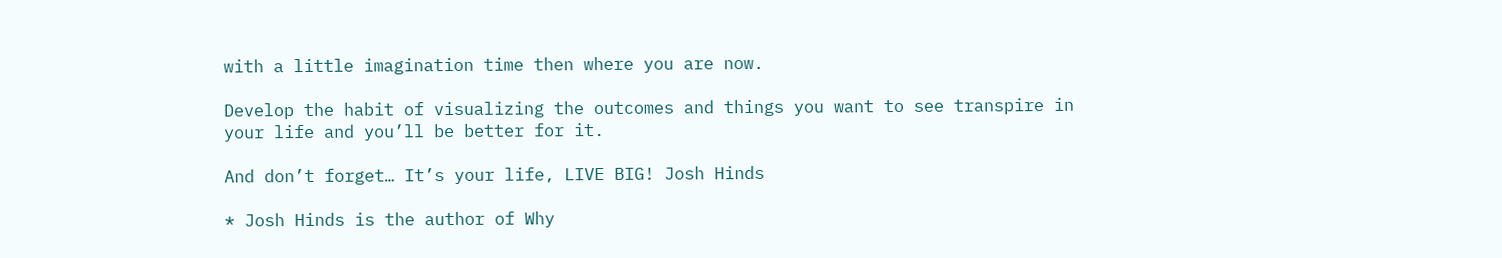with a little imagination time then where you are now.

Develop the habit of visualizing the outcomes and things you want to see transpire in your life and you’ll be better for it.

And don’t forget… It’s your life, LIVE BIG! Josh Hinds

* Josh Hinds is the author of Why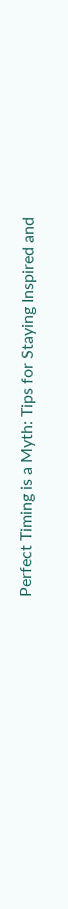Perfect Timing is a Myth: Tips for Staying Inspired and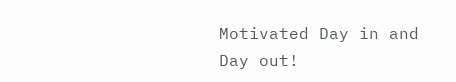Motivated Day in and Day out!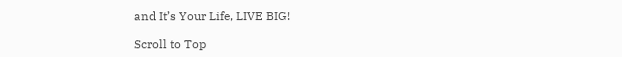and It’s Your Life, LIVE BIG!

Scroll to Top